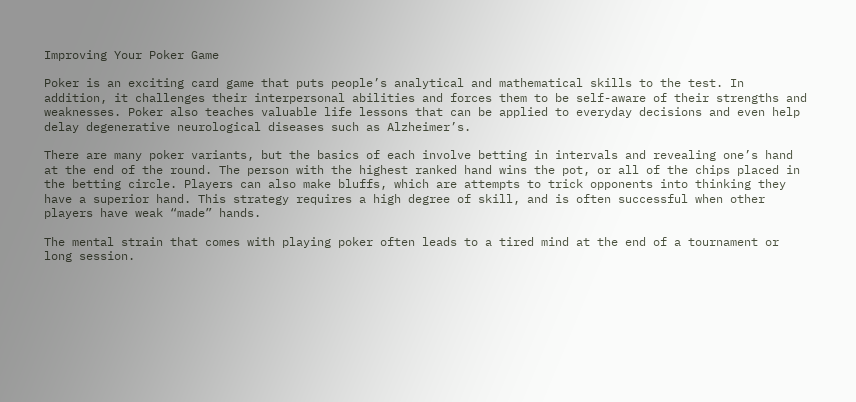Improving Your Poker Game

Poker is an exciting card game that puts people’s analytical and mathematical skills to the test. In addition, it challenges their interpersonal abilities and forces them to be self-aware of their strengths and weaknesses. Poker also teaches valuable life lessons that can be applied to everyday decisions and even help delay degenerative neurological diseases such as Alzheimer’s.

There are many poker variants, but the basics of each involve betting in intervals and revealing one’s hand at the end of the round. The person with the highest ranked hand wins the pot, or all of the chips placed in the betting circle. Players can also make bluffs, which are attempts to trick opponents into thinking they have a superior hand. This strategy requires a high degree of skill, and is often successful when other players have weak “made” hands.

The mental strain that comes with playing poker often leads to a tired mind at the end of a tournament or long session.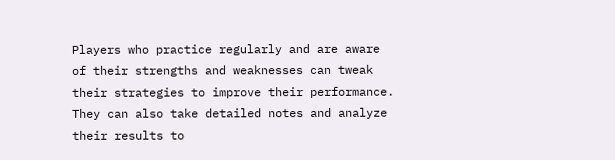Players who practice regularly and are aware of their strengths and weaknesses can tweak their strategies to improve their performance. They can also take detailed notes and analyze their results to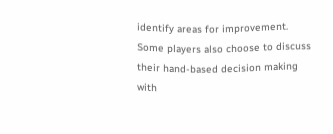identify areas for improvement. Some players also choose to discuss their hand-based decision making with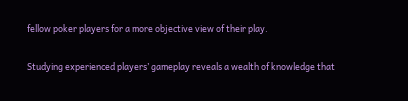fellow poker players for a more objective view of their play.

Studying experienced players’ gameplay reveals a wealth of knowledge that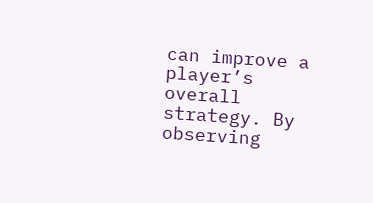can improve a player’s overall strategy. By observing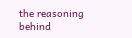the reasoning behind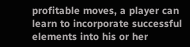profitable moves, a player can learn to incorporate successful elements into his or her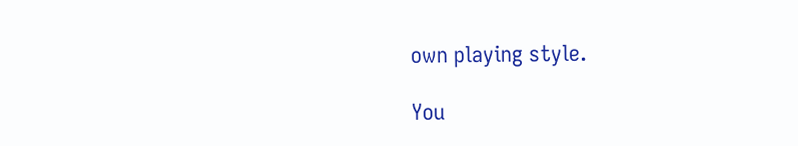own playing style.

You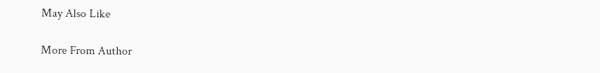May Also Like

More From Author